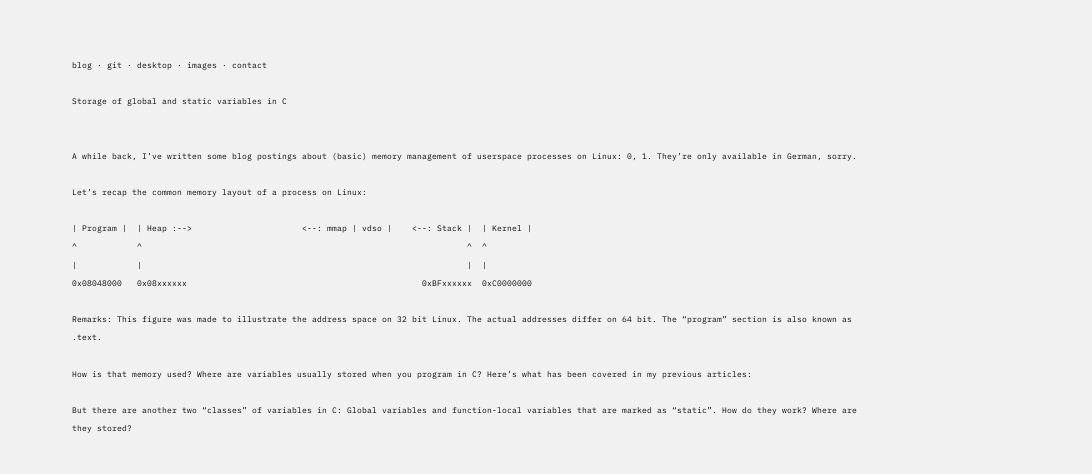blog · git · desktop · images · contact

Storage of global and static variables in C


A while back, I’ve written some blog postings about (basic) memory management of userspace processes on Linux: 0, 1. They’re only available in German, sorry.

Let’s recap the common memory layout of a process on Linux:

| Program |  | Heap :-->                      <--: mmap | vdso |    <--: Stack |  | Kernel |
^            ^                                                                 ^  ^
|            |                                                                 |  |
0x08048000   0x08xxxxxx                                               0xBFxxxxxx  0xC0000000

Remarks: This figure was made to illustrate the address space on 32 bit Linux. The actual addresses differ on 64 bit. The “program” section is also known as .text.

How is that memory used? Where are variables usually stored when you program in C? Here’s what has been covered in my previous articles:

But there are another two “classes” of variables in C: Global variables and function-local variables that are marked as “static”. How do they work? Where are they stored?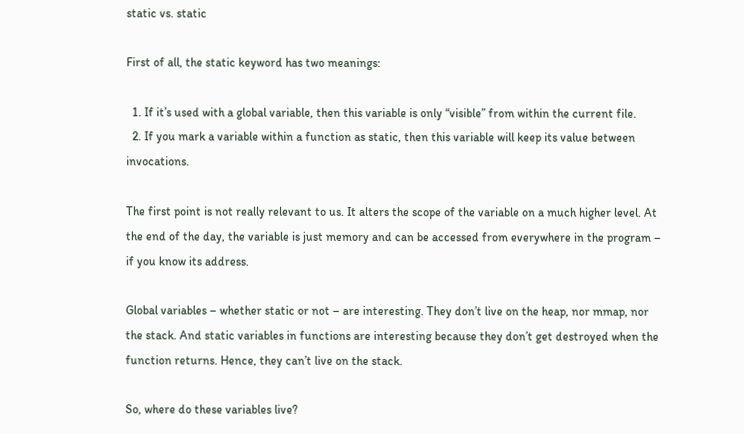static vs. static

First of all, the static keyword has two meanings:

  1. If it’s used with a global variable, then this variable is only “visible” from within the current file.
  2. If you mark a variable within a function as static, then this variable will keep its value between invocations.

The first point is not really relevant to us. It alters the scope of the variable on a much higher level. At the end of the day, the variable is just memory and can be accessed from everywhere in the program – if you know its address.

Global variables – whether static or not – are interesting. They don’t live on the heap, nor mmap, nor the stack. And static variables in functions are interesting because they don’t get destroyed when the function returns. Hence, they can’t live on the stack.

So, where do these variables live?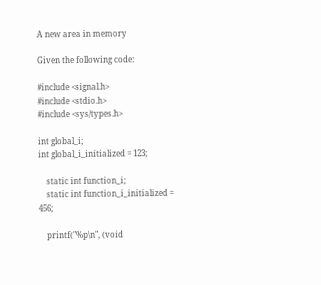A new area in memory

Given the following code:

#include <signal.h>
#include <stdio.h>
#include <sys/types.h>

int global_i;
int global_i_initialized = 123;

    static int function_i;
    static int function_i_initialized = 456;

    printf("%p\n", (void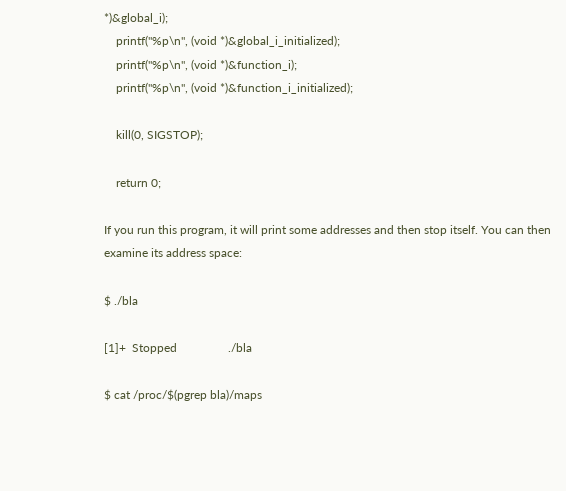*)&global_i);
    printf("%p\n", (void *)&global_i_initialized);
    printf("%p\n", (void *)&function_i);
    printf("%p\n", (void *)&function_i_initialized);

    kill(0, SIGSTOP);

    return 0;

If you run this program, it will print some addresses and then stop itself. You can then examine its address space:

$ ./bla

[1]+  Stopped                 ./bla

$ cat /proc/$(pgrep bla)/maps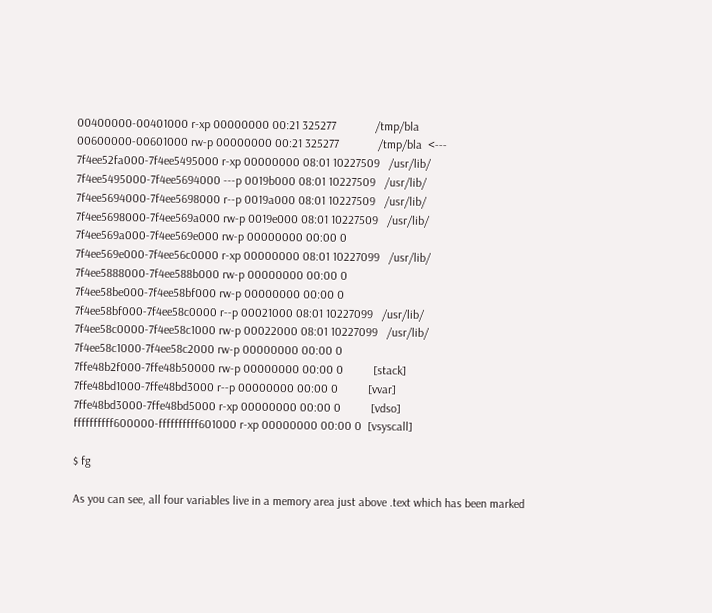00400000-00401000 r-xp 00000000 00:21 325277             /tmp/bla
00600000-00601000 rw-p 00000000 00:21 325277             /tmp/bla  <---
7f4ee52fa000-7f4ee5495000 r-xp 00000000 08:01 10227509   /usr/lib/
7f4ee5495000-7f4ee5694000 ---p 0019b000 08:01 10227509   /usr/lib/
7f4ee5694000-7f4ee5698000 r--p 0019a000 08:01 10227509   /usr/lib/
7f4ee5698000-7f4ee569a000 rw-p 0019e000 08:01 10227509   /usr/lib/
7f4ee569a000-7f4ee569e000 rw-p 00000000 00:00 0
7f4ee569e000-7f4ee56c0000 r-xp 00000000 08:01 10227099   /usr/lib/
7f4ee5888000-7f4ee588b000 rw-p 00000000 00:00 0
7f4ee58be000-7f4ee58bf000 rw-p 00000000 00:00 0
7f4ee58bf000-7f4ee58c0000 r--p 00021000 08:01 10227099   /usr/lib/
7f4ee58c0000-7f4ee58c1000 rw-p 00022000 08:01 10227099   /usr/lib/
7f4ee58c1000-7f4ee58c2000 rw-p 00000000 00:00 0
7ffe48b2f000-7ffe48b50000 rw-p 00000000 00:00 0          [stack]
7ffe48bd1000-7ffe48bd3000 r--p 00000000 00:00 0          [vvar]
7ffe48bd3000-7ffe48bd5000 r-xp 00000000 00:00 0          [vdso]
ffffffffff600000-ffffffffff601000 r-xp 00000000 00:00 0  [vsyscall]

$ fg

As you can see, all four variables live in a memory area just above .text which has been marked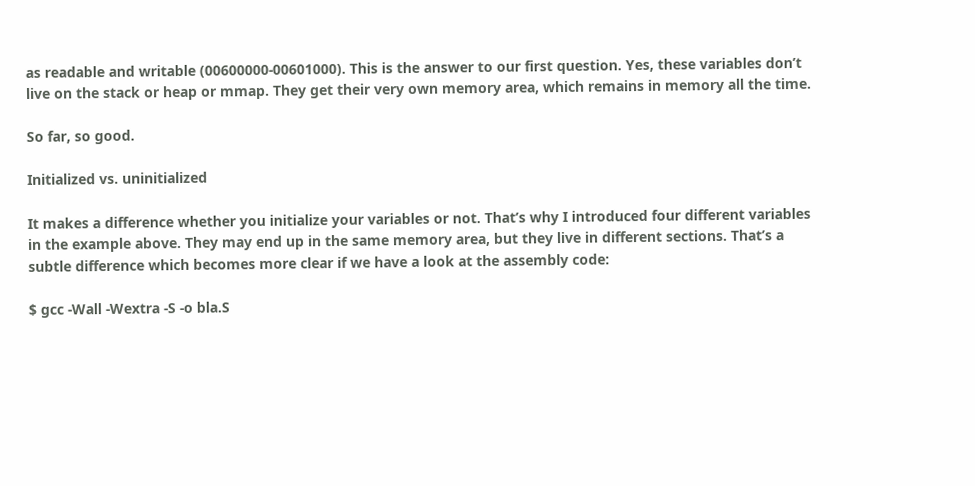as readable and writable (00600000-00601000). This is the answer to our first question. Yes, these variables don’t live on the stack or heap or mmap. They get their very own memory area, which remains in memory all the time.

So far, so good.

Initialized vs. uninitialized

It makes a difference whether you initialize your variables or not. That’s why I introduced four different variables in the example above. They may end up in the same memory area, but they live in different sections. That’s a subtle difference which becomes more clear if we have a look at the assembly code:

$ gcc -Wall -Wextra -S -o bla.S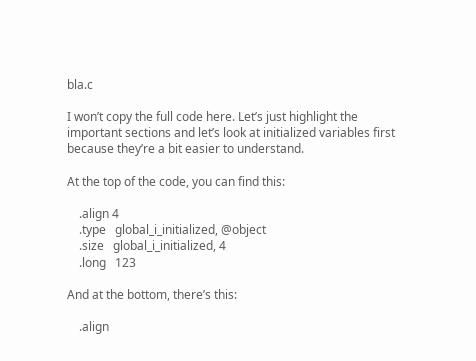bla.c

I won’t copy the full code here. Let’s just highlight the important sections and let’s look at initialized variables first because they’re a bit easier to understand.

At the top of the code, you can find this:

    .align 4
    .type   global_i_initialized, @object
    .size   global_i_initialized, 4
    .long   123

And at the bottom, there’s this:

    .align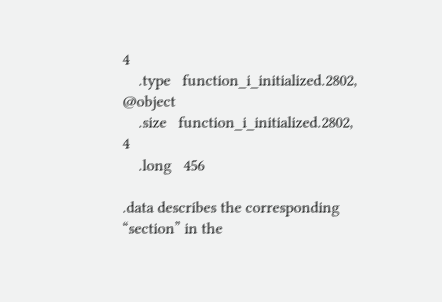4
    .type   function_i_initialized.2802, @object
    .size   function_i_initialized.2802, 4
    .long   456

.data describes the corresponding “section” in the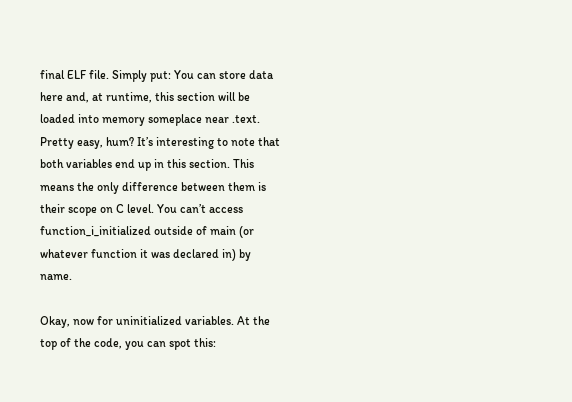final ELF file. Simply put: You can store data here and, at runtime, this section will be loaded into memory someplace near .text. Pretty easy, hum? It’s interesting to note that both variables end up in this section. This means the only difference between them is their scope on C level. You can’t access function_i_initialized outside of main (or whatever function it was declared in) by name.

Okay, now for uninitialized variables. At the top of the code, you can spot this: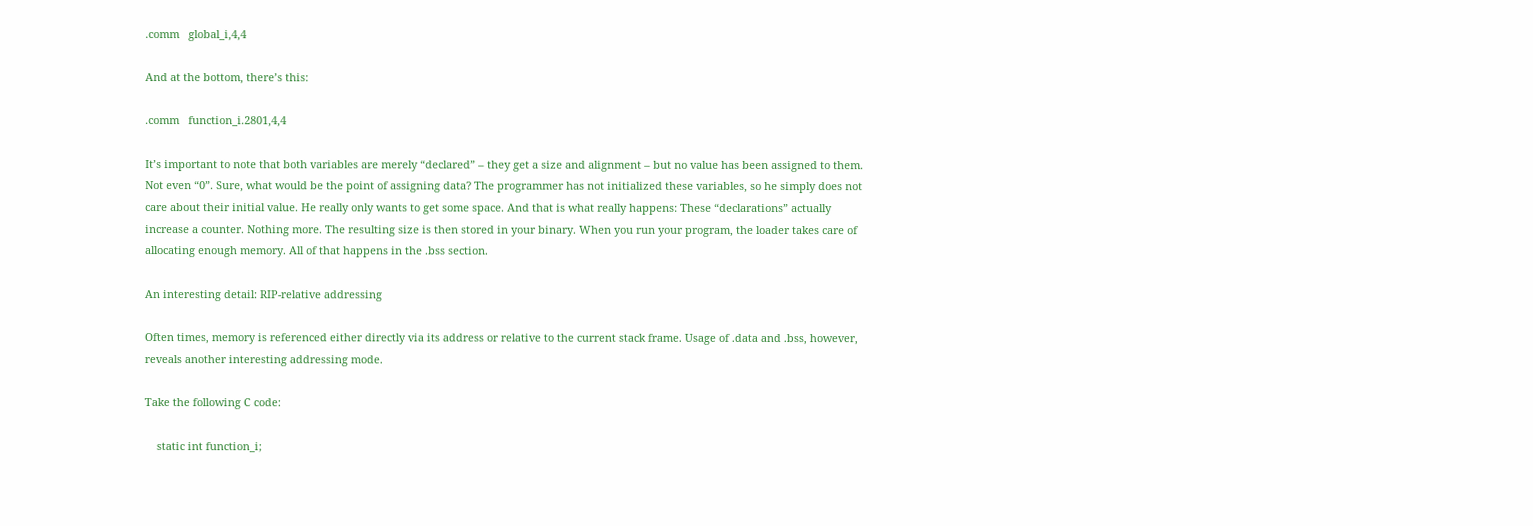.comm   global_i,4,4

And at the bottom, there’s this:

.comm   function_i.2801,4,4

It’s important to note that both variables are merely “declared” – they get a size and alignment – but no value has been assigned to them. Not even “0”. Sure, what would be the point of assigning data? The programmer has not initialized these variables, so he simply does not care about their initial value. He really only wants to get some space. And that is what really happens: These “declarations” actually increase a counter. Nothing more. The resulting size is then stored in your binary. When you run your program, the loader takes care of allocating enough memory. All of that happens in the .bss section.

An interesting detail: RIP-relative addressing

Often times, memory is referenced either directly via its address or relative to the current stack frame. Usage of .data and .bss, however, reveals another interesting addressing mode.

Take the following C code:

    static int function_i;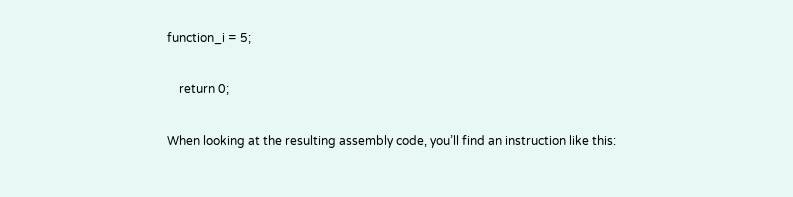function_i = 5;

    return 0;

When looking at the resulting assembly code, you’ll find an instruction like this: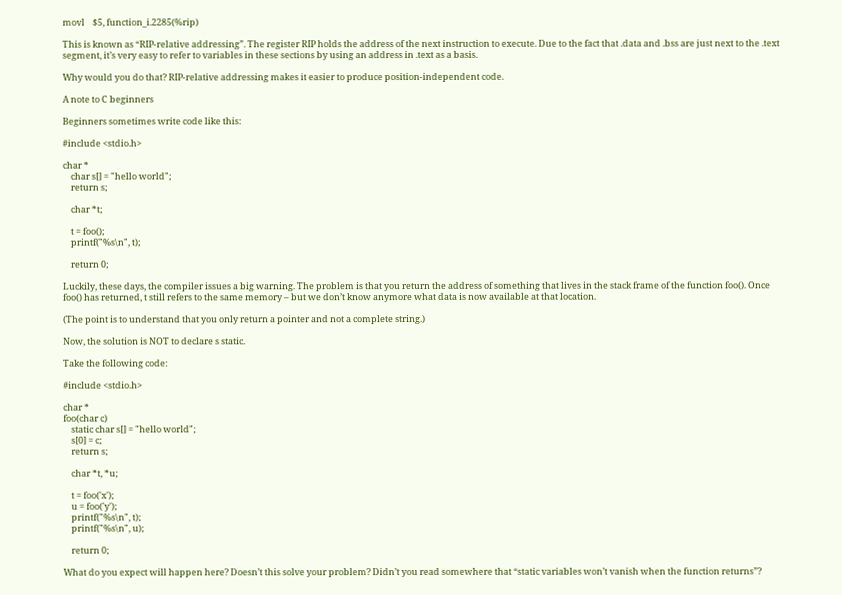movl    $5, function_i.2285(%rip)

This is known as “RIP-relative addressing”. The register RIP holds the address of the next instruction to execute. Due to the fact that .data and .bss are just next to the .text segment, it’s very easy to refer to variables in these sections by using an address in .text as a basis.

Why would you do that? RIP-relative addressing makes it easier to produce position-independent code.

A note to C beginners

Beginners sometimes write code like this:

#include <stdio.h>

char *
    char s[] = "hello world";
    return s;

    char *t;

    t = foo();
    printf("%s\n", t);

    return 0;

Luckily, these days, the compiler issues a big warning. The problem is that you return the address of something that lives in the stack frame of the function foo(). Once foo() has returned, t still refers to the same memory – but we don’t know anymore what data is now available at that location.

(The point is to understand that you only return a pointer and not a complete string.)

Now, the solution is NOT to declare s static.

Take the following code:

#include <stdio.h>

char *
foo(char c)
    static char s[] = "hello world";
    s[0] = c;
    return s;

    char *t, *u;

    t = foo('x');
    u = foo('y');
    printf("%s\n", t);
    printf("%s\n", u);

    return 0;

What do you expect will happen here? Doesn’t this solve your problem? Didn’t you read somewhere that “static variables won’t vanish when the function returns”?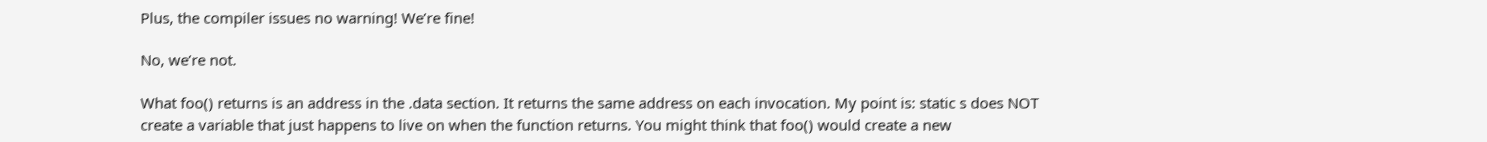Plus, the compiler issues no warning! We’re fine!

No, we’re not.

What foo() returns is an address in the .data section. It returns the same address on each invocation. My point is: static s does NOT create a variable that just happens to live on when the function returns. You might think that foo() would create a new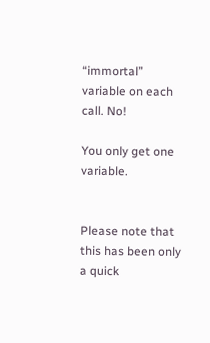“immortal” variable on each call. No!

You only get one variable.


Please note that this has been only a quick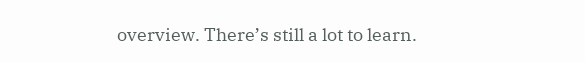overview. There’s still a lot to learn.